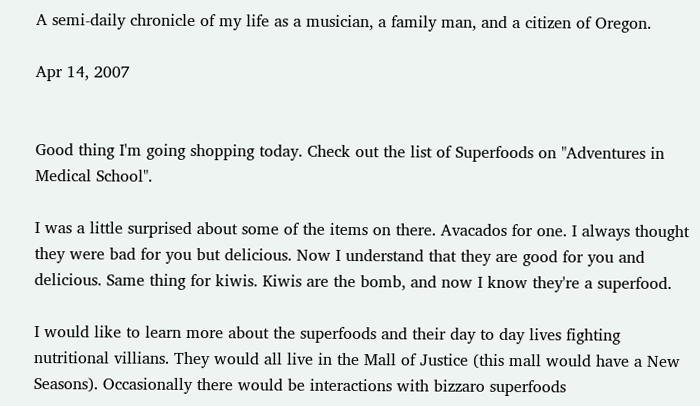A semi-daily chronicle of my life as a musician, a family man, and a citizen of Oregon.

Apr 14, 2007


Good thing I'm going shopping today. Check out the list of Superfoods on "Adventures in Medical School".

I was a little surprised about some of the items on there. Avacados for one. I always thought they were bad for you but delicious. Now I understand that they are good for you and delicious. Same thing for kiwis. Kiwis are the bomb, and now I know they're a superfood.

I would like to learn more about the superfoods and their day to day lives fighting nutritional villians. They would all live in the Mall of Justice (this mall would have a New Seasons). Occasionally there would be interactions with bizzaro superfoods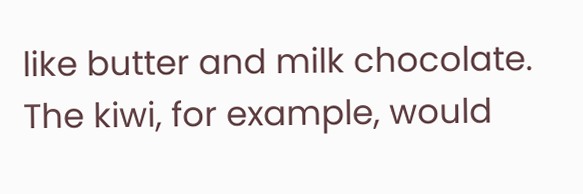like butter and milk chocolate. The kiwi, for example, would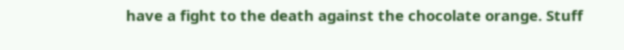have a fight to the death against the chocolate orange. Stuff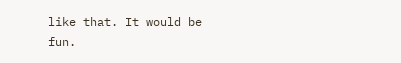like that. It would be fun.